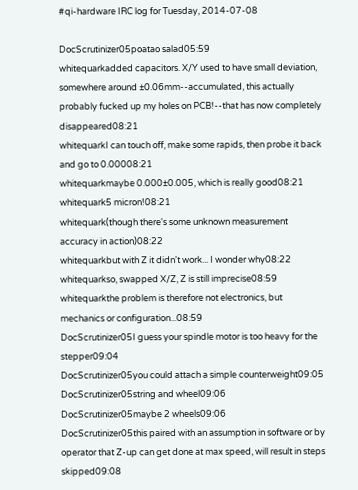#qi-hardware IRC log for Tuesday, 2014-07-08

DocScrutinizer05poatao salad05:59
whitequarkadded capacitors. X/Y used to have small deviation, somewhere around ±0.06mm--accumulated, this actually probably fucked up my holes on PCB!--that has now completely disappeared08:21
whitequarkI can touch off, make some rapids, then probe it back and go to 0.00008:21
whitequarkmaybe 0.000±0.005, which is really good08:21
whitequark5 micron!08:21
whitequark(though there's some unknown measurement accuracy in action)08:22
whitequarkbut with Z it didn't work... I wonder why08:22
whitequarkso, swapped X/Z, Z is still imprecise08:59
whitequarkthe problem is therefore not electronics, but mechanics or configuration...08:59
DocScrutinizer05I guess your spindle motor is too heavy for the stepper09:04
DocScrutinizer05you could attach a simple counterweight09:05
DocScrutinizer05string and wheel09:06
DocScrutinizer05maybe 2 wheels09:06
DocScrutinizer05this paired with an assumption in software or by operator that Z-up can get done at max speed, will result in steps skipped09:08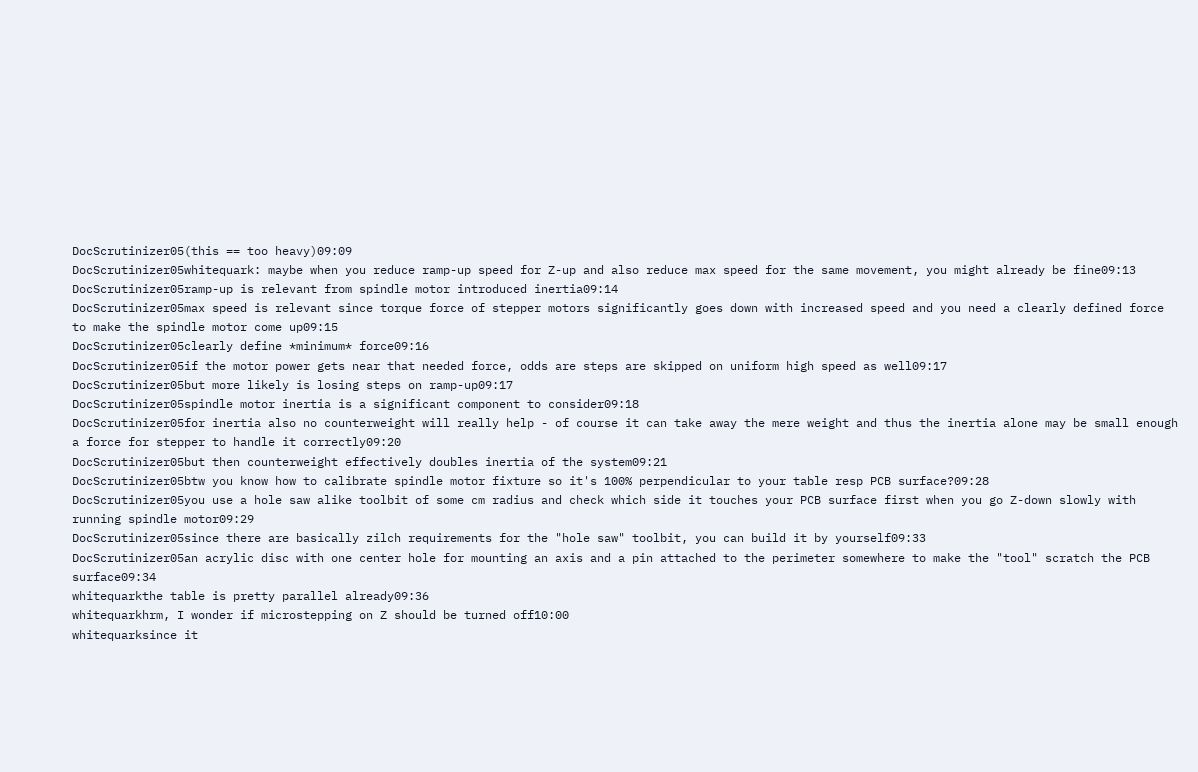DocScrutinizer05(this == too heavy)09:09
DocScrutinizer05whitequark: maybe when you reduce ramp-up speed for Z-up and also reduce max speed for the same movement, you might already be fine09:13
DocScrutinizer05ramp-up is relevant from spindle motor introduced inertia09:14
DocScrutinizer05max speed is relevant since torque force of stepper motors significantly goes down with increased speed and you need a clearly defined force to make the spindle motor come up09:15
DocScrutinizer05clearly define *minimum* force09:16
DocScrutinizer05if the motor power gets near that needed force, odds are steps are skipped on uniform high speed as well09:17
DocScrutinizer05but more likely is losing steps on ramp-up09:17
DocScrutinizer05spindle motor inertia is a significant component to consider09:18
DocScrutinizer05for inertia also no counterweight will really help - of course it can take away the mere weight and thus the inertia alone may be small enough a force for stepper to handle it correctly09:20
DocScrutinizer05but then counterweight effectively doubles inertia of the system09:21
DocScrutinizer05btw you know how to calibrate spindle motor fixture so it's 100% perpendicular to your table resp PCB surface?09:28
DocScrutinizer05you use a hole saw alike toolbit of some cm radius and check which side it touches your PCB surface first when you go Z-down slowly with running spindle motor09:29
DocScrutinizer05since there are basically zilch requirements for the "hole saw" toolbit, you can build it by yourself09:33
DocScrutinizer05an acrylic disc with one center hole for mounting an axis and a pin attached to the perimeter somewhere to make the "tool" scratch the PCB surface09:34
whitequarkthe table is pretty parallel already09:36
whitequarkhrm, I wonder if microstepping on Z should be turned off10:00
whitequarksince it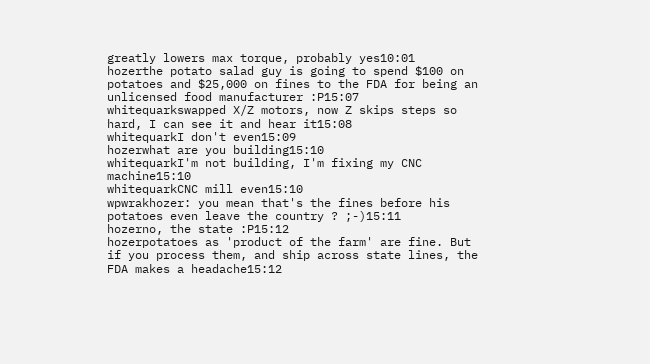greatly lowers max torque, probably yes10:01
hozerthe potato salad guy is going to spend $100 on potatoes and $25,000 on fines to the FDA for being an unlicensed food manufacturer :P15:07
whitequarkswapped X/Z motors, now Z skips steps so hard, I can see it and hear it15:08
whitequarkI don't even15:09
hozerwhat are you building15:10
whitequarkI'm not building, I'm fixing my CNC machine15:10
whitequarkCNC mill even15:10
wpwrakhozer: you mean that's the fines before his potatoes even leave the country ? ;-)15:11
hozerno, the state :P15:12
hozerpotatoes as 'product of the farm' are fine. But if you process them, and ship across state lines, the FDA makes a headache15:12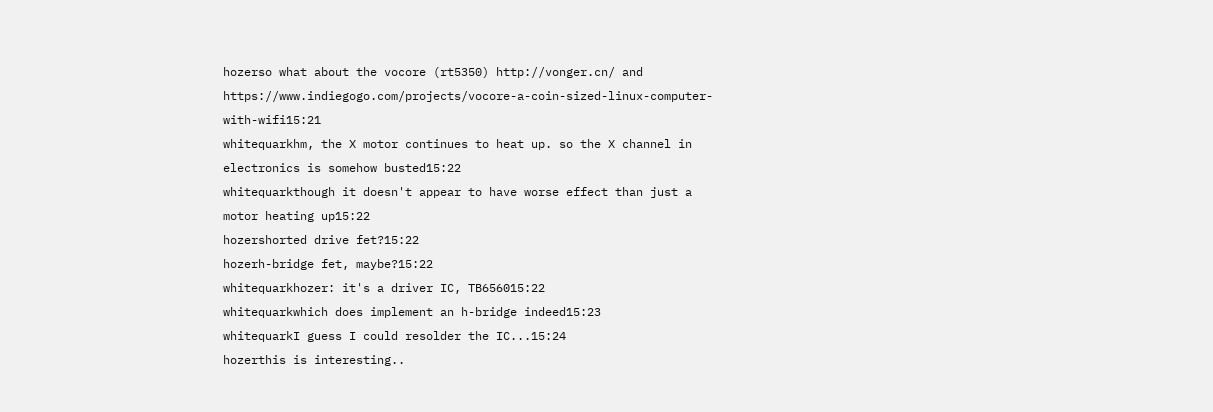hozerso what about the vocore (rt5350) http://vonger.cn/ and https://www.indiegogo.com/projects/vocore-a-coin-sized-linux-computer-with-wifi15:21
whitequarkhm, the X motor continues to heat up. so the X channel in electronics is somehow busted15:22
whitequarkthough it doesn't appear to have worse effect than just a motor heating up15:22
hozershorted drive fet?15:22
hozerh-bridge fet, maybe?15:22
whitequarkhozer: it's a driver IC, TB656015:22
whitequarkwhich does implement an h-bridge indeed15:23
whitequarkI guess I could resolder the IC...15:24
hozerthis is interesting..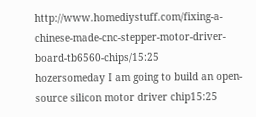http://www.homediystuff.com/fixing-a-chinese-made-cnc-stepper-motor-driver-board-tb6560-chips/15:25
hozersomeday I am going to build an open-source silicon motor driver chip15:25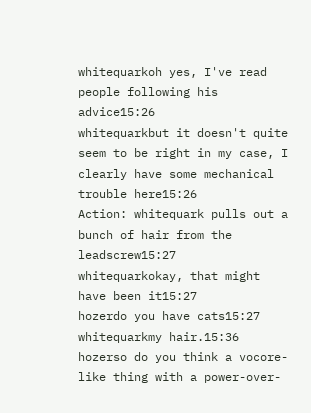whitequarkoh yes, I've read people following his advice15:26
whitequarkbut it doesn't quite seem to be right in my case, I clearly have some mechanical trouble here15:26
Action: whitequark pulls out a bunch of hair from the leadscrew15:27
whitequarkokay, that might have been it15:27
hozerdo you have cats15:27
whitequarkmy hair.15:36
hozerso do you think a vocore-like thing with a power-over-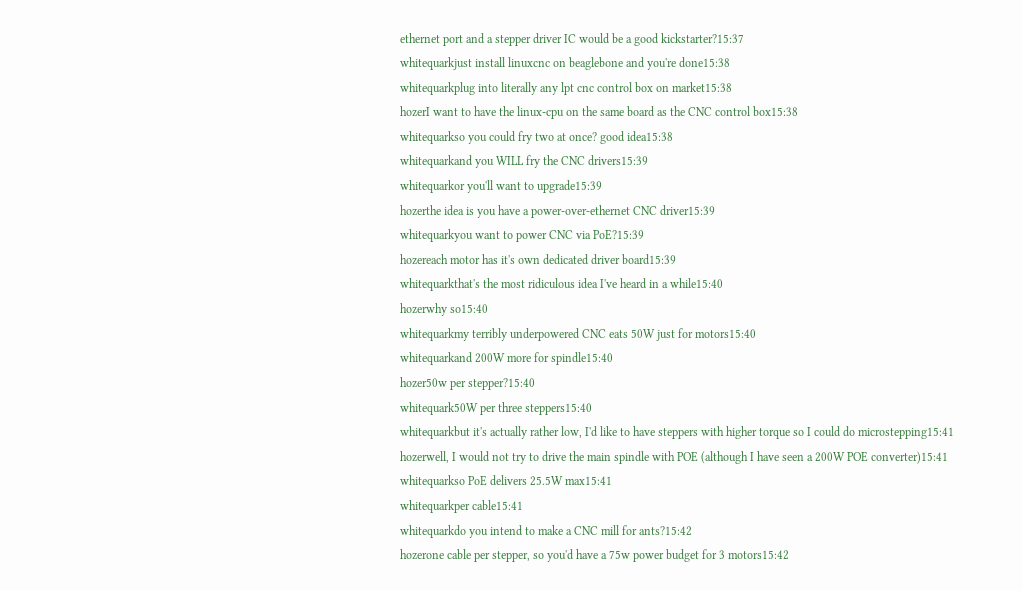ethernet port and a stepper driver IC would be a good kickstarter?15:37
whitequarkjust install linuxcnc on beaglebone and you're done15:38
whitequarkplug into literally any lpt cnc control box on market15:38
hozerI want to have the linux-cpu on the same board as the CNC control box15:38
whitequarkso you could fry two at once? good idea15:38
whitequarkand you WILL fry the CNC drivers15:39
whitequarkor you'll want to upgrade15:39
hozerthe idea is you have a power-over-ethernet CNC driver15:39
whitequarkyou want to power CNC via PoE?15:39
hozereach motor has it's own dedicated driver board15:39
whitequarkthat's the most ridiculous idea I've heard in a while15:40
hozerwhy so15:40
whitequarkmy terribly underpowered CNC eats 50W just for motors15:40
whitequarkand 200W more for spindle15:40
hozer50w per stepper?15:40
whitequark50W per three steppers15:40
whitequarkbut it's actually rather low, I'd like to have steppers with higher torque so I could do microstepping15:41
hozerwell, I would not try to drive the main spindle with POE (although I have seen a 200W POE converter)15:41
whitequarkso PoE delivers 25.5W max15:41
whitequarkper cable15:41
whitequarkdo you intend to make a CNC mill for ants?15:42
hozerone cable per stepper, so you'd have a 75w power budget for 3 motors15:42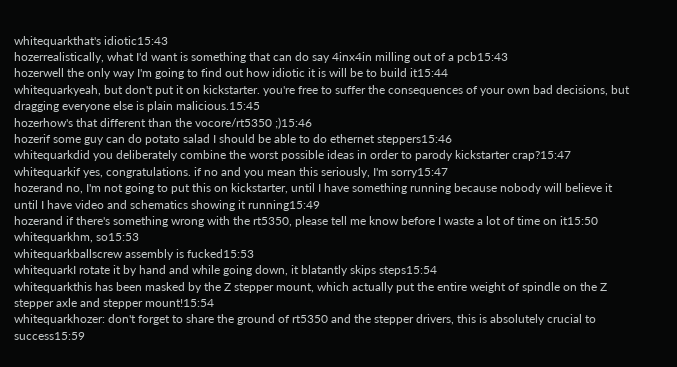whitequarkthat's idiotic15:43
hozerrealistically, what I'd want is something that can do say 4inx4in milling out of a pcb15:43
hozerwell the only way I'm going to find out how idiotic it is will be to build it15:44
whitequarkyeah, but don't put it on kickstarter. you're free to suffer the consequences of your own bad decisions, but dragging everyone else is plain malicious.15:45
hozerhow's that different than the vocore/rt5350 ;)15:46
hozerif some guy can do potato salad I should be able to do ethernet steppers15:46
whitequarkdid you deliberately combine the worst possible ideas in order to parody kickstarter crap?15:47
whitequarkif yes, congratulations. if no and you mean this seriously, I'm sorry15:47
hozerand no, I'm not going to put this on kickstarter, until I have something running because nobody will believe it until I have video and schematics showing it running15:49
hozerand if there's something wrong with the rt5350, please tell me know before I waste a lot of time on it15:50
whitequarkhm, so15:53
whitequarkballscrew assembly is fucked15:53
whitequarkI rotate it by hand and while going down, it blatantly skips steps15:54
whitequarkthis has been masked by the Z stepper mount, which actually put the entire weight of spindle on the Z stepper axle and stepper mount!15:54
whitequarkhozer: don't forget to share the ground of rt5350 and the stepper drivers, this is absolutely crucial to success15:59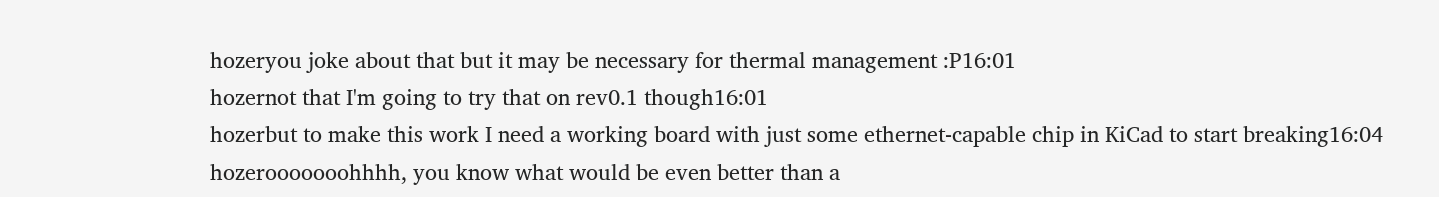hozeryou joke about that but it may be necessary for thermal management :P16:01
hozernot that I'm going to try that on rev0.1 though16:01
hozerbut to make this work I need a working board with just some ethernet-capable chip in KiCad to start breaking16:04
hozerooooooohhhh, you know what would be even better than a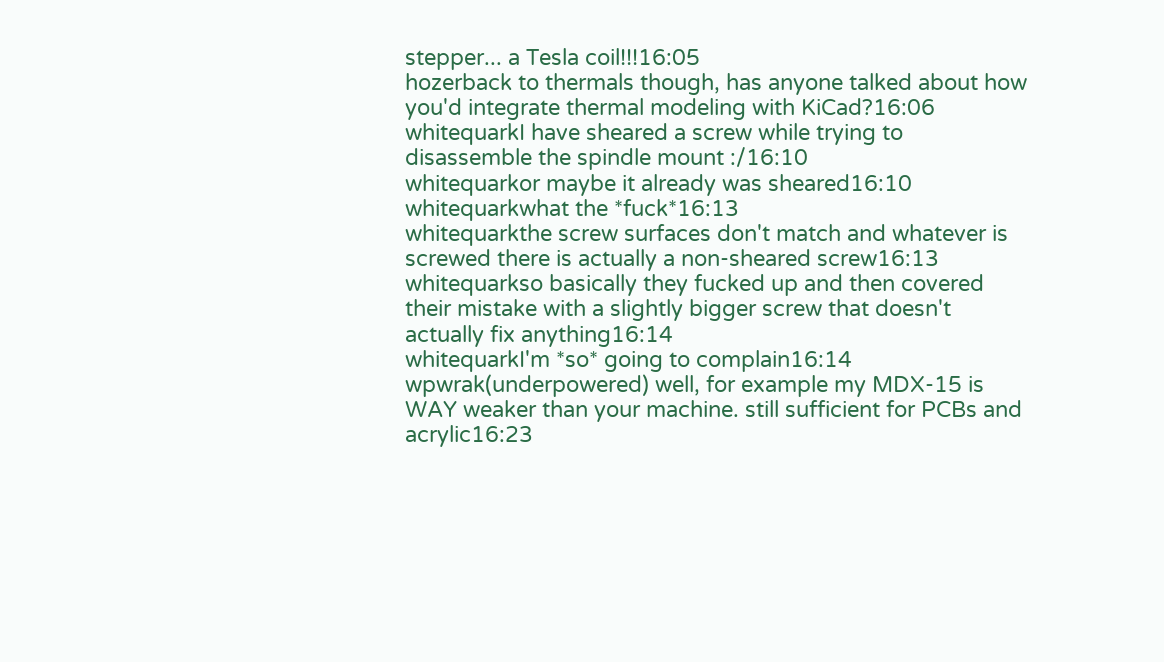stepper... a Tesla coil!!!16:05
hozerback to thermals though, has anyone talked about how you'd integrate thermal modeling with KiCad?16:06
whitequarkI have sheared a screw while trying to disassemble the spindle mount :/16:10
whitequarkor maybe it already was sheared16:10
whitequarkwhat the *fuck*16:13
whitequarkthe screw surfaces don't match and whatever is screwed there is actually a non-sheared screw16:13
whitequarkso basically they fucked up and then covered their mistake with a slightly bigger screw that doesn't actually fix anything16:14
whitequarkI'm *so* going to complain16:14
wpwrak(underpowered) well, for example my MDX-15 is WAY weaker than your machine. still sufficient for PCBs and acrylic16:23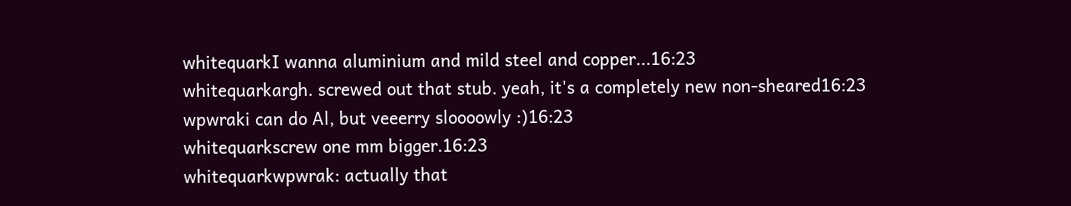whitequarkI wanna aluminium and mild steel and copper...16:23
whitequarkargh. screwed out that stub. yeah, it's a completely new non-sheared16:23
wpwraki can do Al, but veeerry sloooowly :)16:23
whitequarkscrew one mm bigger.16:23
whitequarkwpwrak: actually that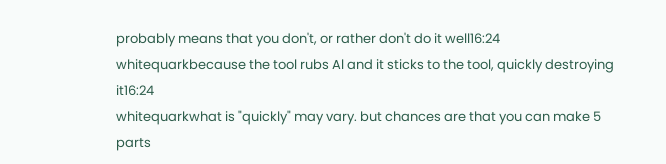probably means that you don't, or rather don't do it well16:24
whitequarkbecause the tool rubs Al and it sticks to the tool, quickly destroying it16:24
whitequarkwhat is "quickly" may vary. but chances are that you can make 5 parts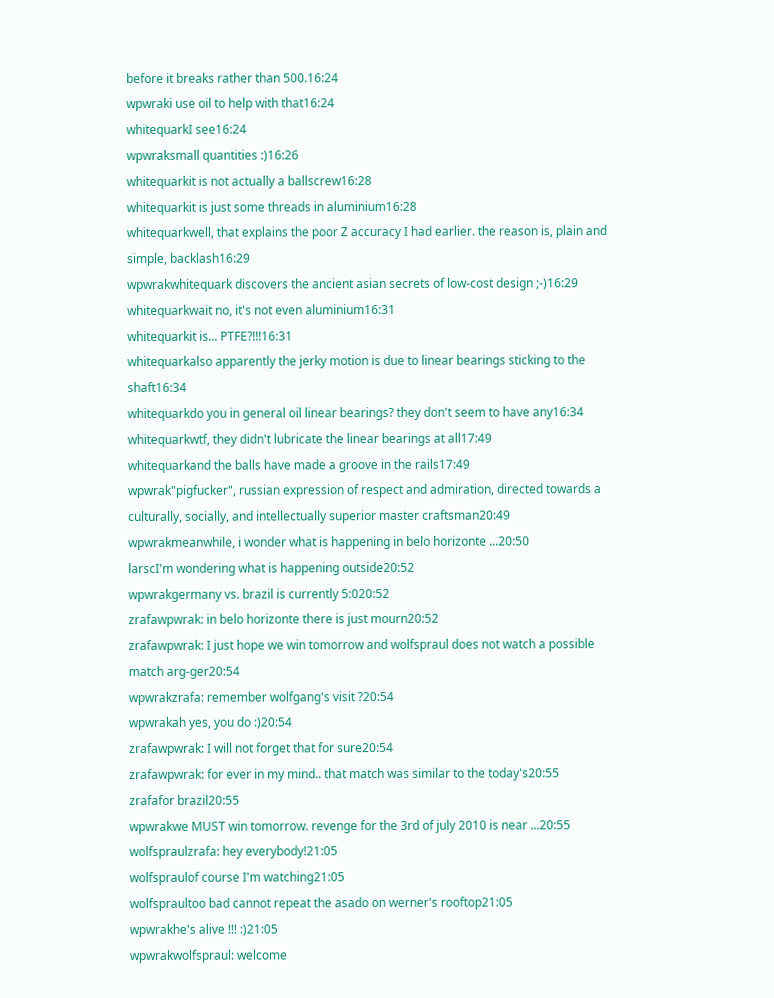before it breaks rather than 500.16:24
wpwraki use oil to help with that16:24
whitequarkI see16:24
wpwraksmall quantities :)16:26
whitequarkit is not actually a ballscrew16:28
whitequarkit is just some threads in aluminium16:28
whitequarkwell, that explains the poor Z accuracy I had earlier. the reason is, plain and simple, backlash16:29
wpwrakwhitequark discovers the ancient asian secrets of low-cost design ;-)16:29
whitequarkwait no, it's not even aluminium16:31
whitequarkit is... PTFE?!!!16:31
whitequarkalso apparently the jerky motion is due to linear bearings sticking to the shaft16:34
whitequarkdo you in general oil linear bearings? they don't seem to have any16:34
whitequarkwtf, they didn't lubricate the linear bearings at all17:49
whitequarkand the balls have made a groove in the rails17:49
wpwrak"pigfucker", russian expression of respect and admiration, directed towards a culturally, socially, and intellectually superior master craftsman20:49
wpwrakmeanwhile, i wonder what is happening in belo horizonte ...20:50
larscI'm wondering what is happening outside20:52
wpwrakgermany vs. brazil is currently 5:020:52
zrafawpwrak: in belo horizonte there is just mourn20:52
zrafawpwrak: I just hope we win tomorrow and wolfspraul does not watch a possible match arg-ger20:54
wpwrakzrafa: remember wolfgang's visit ?20:54
wpwrakah yes, you do :)20:54
zrafawpwrak: I will not forget that for sure20:54
zrafawpwrak: for ever in my mind.. that match was similar to the today's20:55
zrafafor brazil20:55
wpwrakwe MUST win tomorrow. revenge for the 3rd of july 2010 is near ...20:55
wolfspraulzrafa: hey everybody!21:05
wolfspraulof course I'm watching21:05
wolfspraultoo bad cannot repeat the asado on werner's rooftop21:05
wpwrakhe's alive !!! :)21:05
wpwrakwolfspraul: welcome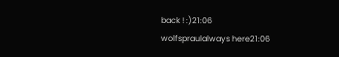back ! :)21:06
wolfspraulalways here21:06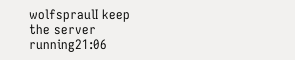wolfspraulI keep the server running21:06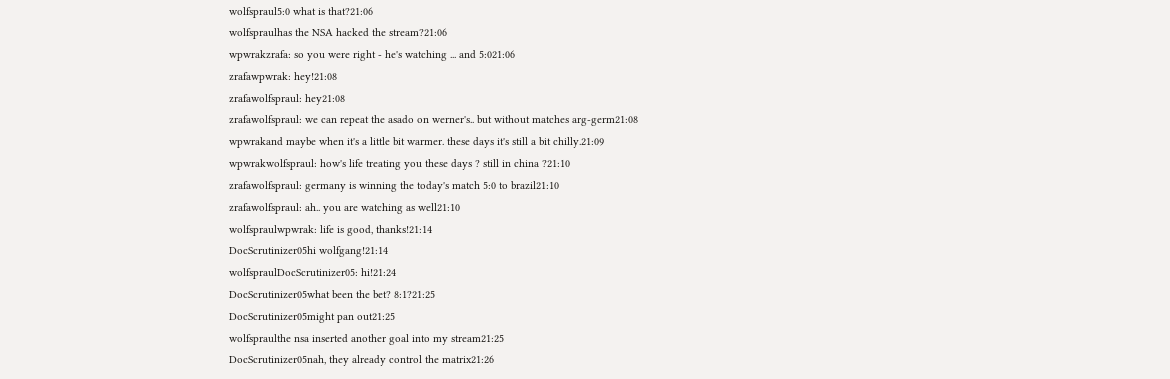wolfspraul5:0 what is that?21:06
wolfspraulhas the NSA hacked the stream?21:06
wpwrakzrafa: so you were right - he's watching ... and 5:021:06
zrafawpwrak: hey!21:08
zrafawolfspraul: hey21:08
zrafawolfspraul: we can repeat the asado on werner's.. but without matches arg-germ21:08
wpwrakand maybe when it's a little bit warmer. these days it's still a bit chilly.21:09
wpwrakwolfspraul: how's life treating you these days ? still in china ?21:10
zrafawolfspraul: germany is winning the today's match 5:0 to brazil21:10
zrafawolfspraul: ah.. you are watching as well21:10
wolfspraulwpwrak: life is good, thanks!21:14
DocScrutinizer05hi wolfgang!21:14
wolfspraulDocScrutinizer05: hi!21:24
DocScrutinizer05what been the bet? 8:1?21:25
DocScrutinizer05might pan out21:25
wolfspraulthe nsa inserted another goal into my stream21:25
DocScrutinizer05nah, they already control the matrix21:26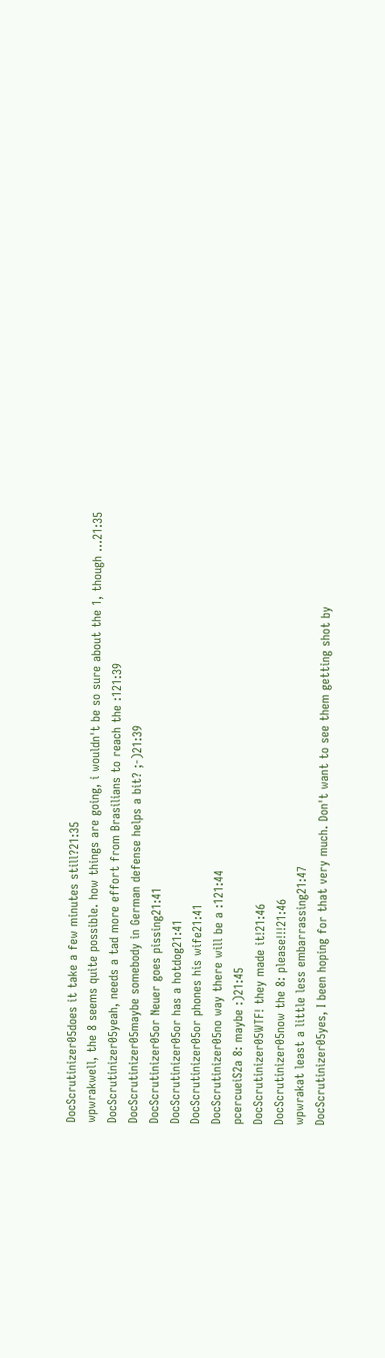DocScrutinizer05does it take a few minutes still?21:35
wpwrakwell, the 8 seems quite possible. how things are going, i wouldn't be so sure about the 1, though ...21:35
DocScrutinizer05yeah, needs a tad more effort from Brasilians to reach the :121:39
DocScrutinizer05maybe somebody in German defense helps a bit? ;-)21:39
DocScrutinizer05or Neuer goes pissing21:41
DocScrutinizer05or has a hotdog21:41
DocScrutinizer05or phones his wife21:41
DocScrutinizer05no way there will be a :121:44
pcercueiS2a 8: maybe :)21:45
DocScrutinizer05WTF! they made it!21:46
DocScrutinizer05now the 8: please!!!21:46
wpwrakat least a little less embarrassing21:47
DocScrutinizer05yes, I been hoping for that very much. Don't want to see them getting shot by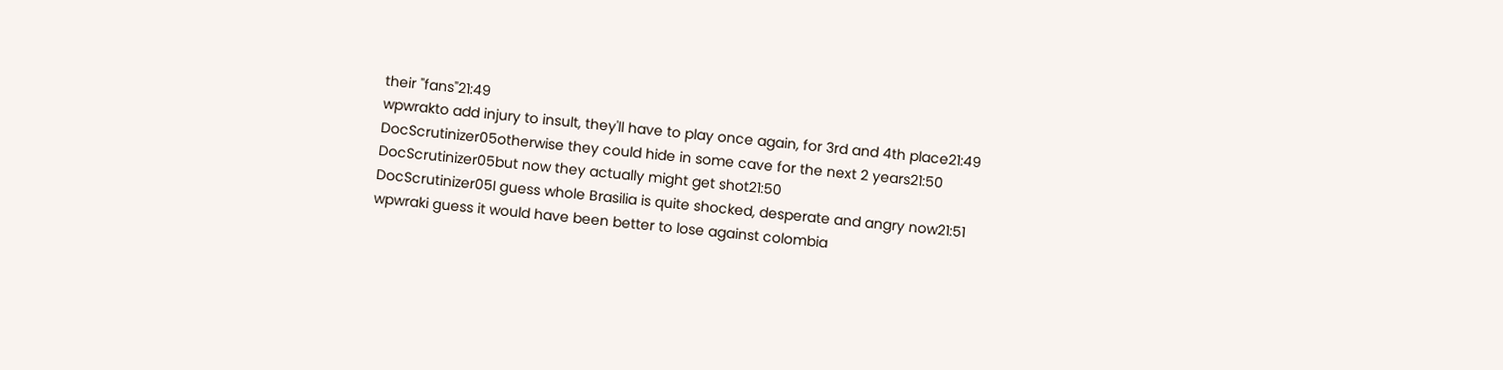their "fans"21:49
wpwrakto add injury to insult, they'll have to play once again, for 3rd and 4th place21:49
DocScrutinizer05otherwise they could hide in some cave for the next 2 years21:50
DocScrutinizer05but now they actually might get shot21:50
DocScrutinizer05I guess whole Brasilia is quite shocked, desperate and angry now21:51
wpwraki guess it would have been better to lose against colombia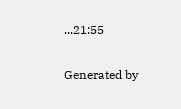...21:55

Generated by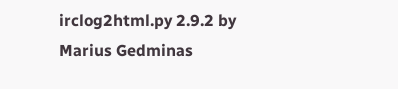irclog2html.py 2.9.2 by Marius Gedminas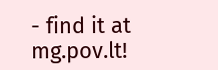- find it at mg.pov.lt!